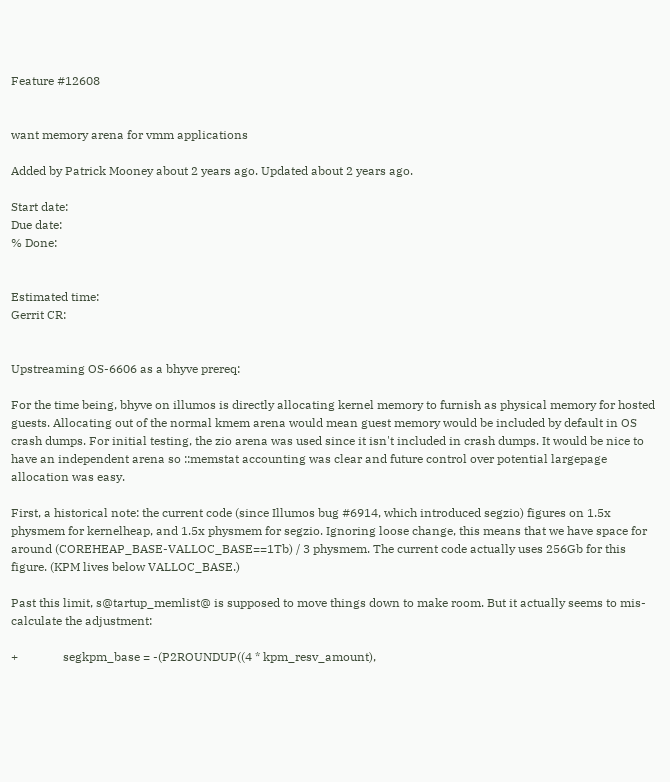Feature #12608


want memory arena for vmm applications

Added by Patrick Mooney about 2 years ago. Updated about 2 years ago.

Start date:
Due date:
% Done:


Estimated time:
Gerrit CR:


Upstreaming OS-6606 as a bhyve prereq:

For the time being, bhyve on illumos is directly allocating kernel memory to furnish as physical memory for hosted guests. Allocating out of the normal kmem arena would mean guest memory would be included by default in OS crash dumps. For initial testing, the zio arena was used since it isn't included in crash dumps. It would be nice to have an independent arena so ::memstat accounting was clear and future control over potential largepage allocation was easy.

First, a historical note: the current code (since Illumos bug #6914, which introduced segzio) figures on 1.5x physmem for kernelheap, and 1.5x physmem for segzio. Ignoring loose change, this means that we have space for around (COREHEAP_BASE-VALLOC_BASE==1Tb) / 3 physmem. The current code actually uses 256Gb for this figure. (KPM lives below VALLOC_BASE.)

Past this limit, s@tartup_memlist@ is supposed to move things down to make room. But it actually seems to mis-calculate the adjustment:

+               segkpm_base = -(P2ROUNDUP((4 * kpm_resv_amount),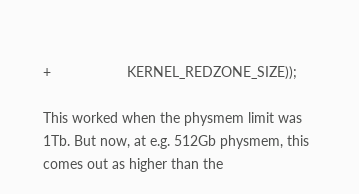+                   KERNEL_REDZONE_SIZE));

This worked when the physmem limit was 1Tb. But now, at e.g. 512Gb physmem, this comes out as higher than the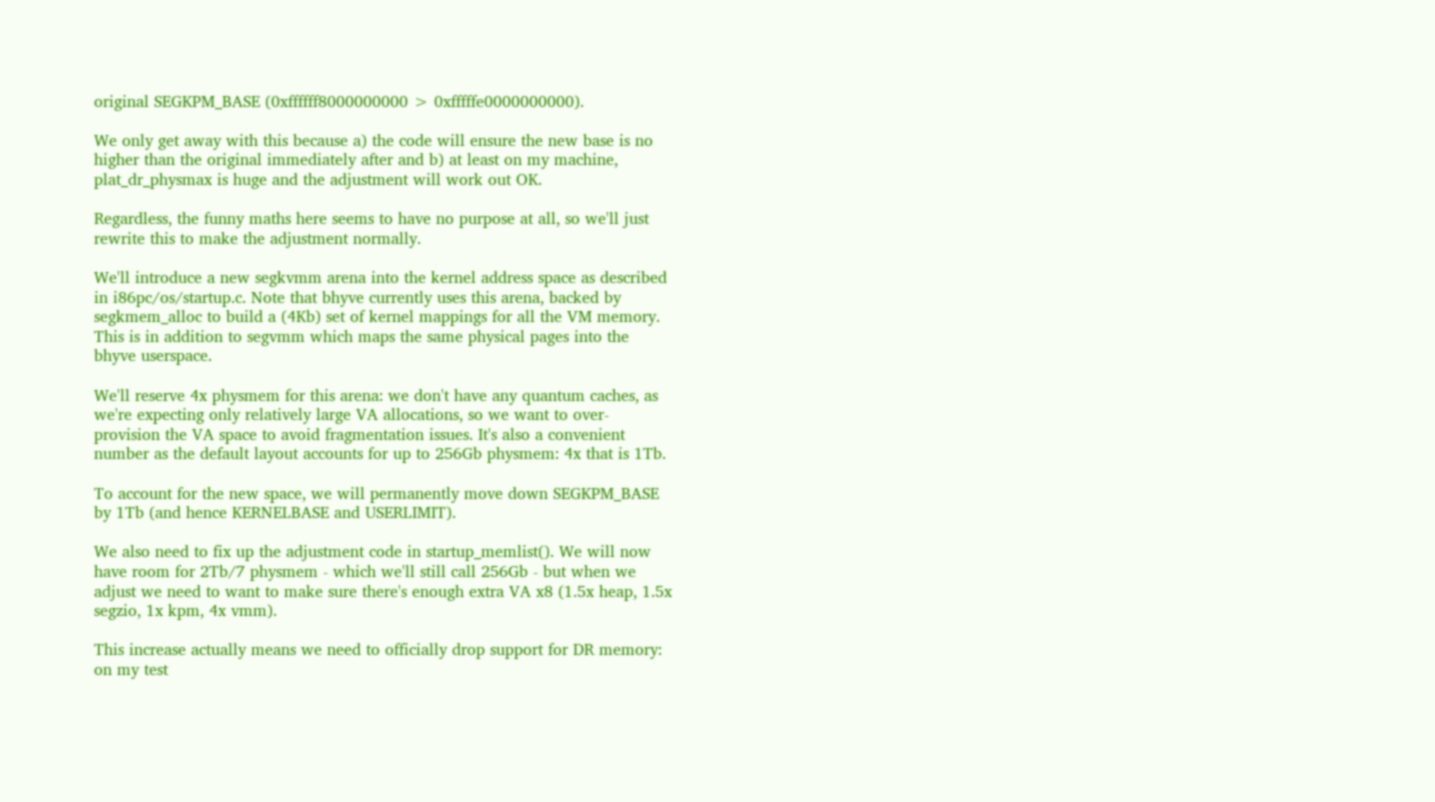original SEGKPM_BASE (0xffffff8000000000 > 0xfffffe0000000000).

We only get away with this because a) the code will ensure the new base is no higher than the original immediately after and b) at least on my machine, plat_dr_physmax is huge and the adjustment will work out OK.

Regardless, the funny maths here seems to have no purpose at all, so we'll just rewrite this to make the adjustment normally.

We'll introduce a new segkvmm arena into the kernel address space as described in i86pc/os/startup.c. Note that bhyve currently uses this arena, backed by segkmem_alloc to build a (4Kb) set of kernel mappings for all the VM memory. This is in addition to segvmm which maps the same physical pages into the bhyve userspace.

We'll reserve 4x physmem for this arena: we don't have any quantum caches, as we're expecting only relatively large VA allocations, so we want to over-provision the VA space to avoid fragmentation issues. It's also a convenient number as the default layout accounts for up to 256Gb physmem: 4x that is 1Tb.

To account for the new space, we will permanently move down SEGKPM_BASE by 1Tb (and hence KERNELBASE and USERLIMIT).

We also need to fix up the adjustment code in startup_memlist(). We will now have room for 2Tb/7 physmem - which we'll still call 256Gb - but when we adjust we need to want to make sure there's enough extra VA x8 (1.5x heap, 1.5x segzio, 1x kpm, 4x vmm).

This increase actually means we need to officially drop support for DR memory: on my test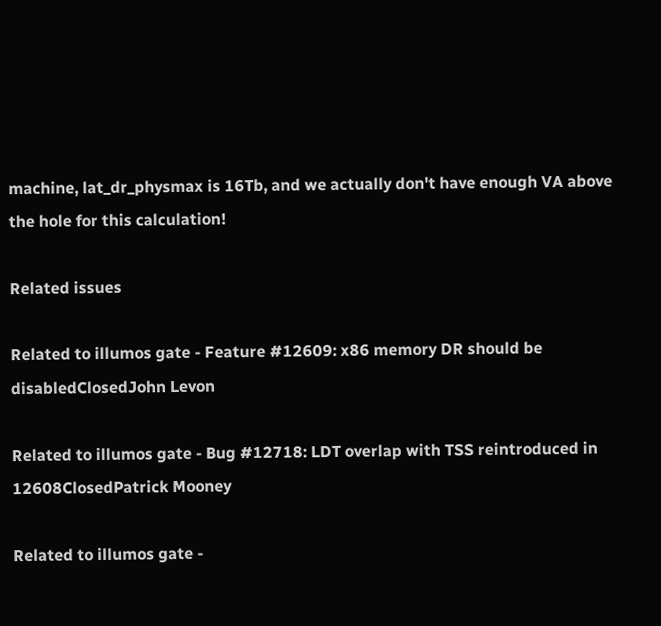machine, lat_dr_physmax is 16Tb, and we actually don't have enough VA above the hole for this calculation!

Related issues

Related to illumos gate - Feature #12609: x86 memory DR should be disabledClosedJohn Levon

Related to illumos gate - Bug #12718: LDT overlap with TSS reintroduced in 12608ClosedPatrick Mooney

Related to illumos gate -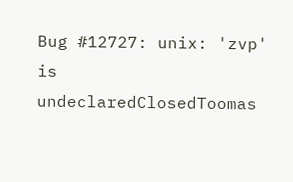Bug #12727: unix: 'zvp' is undeclaredClosedToomas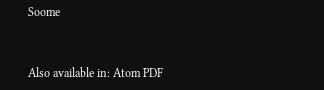Soome


Also available in: Atom PDF